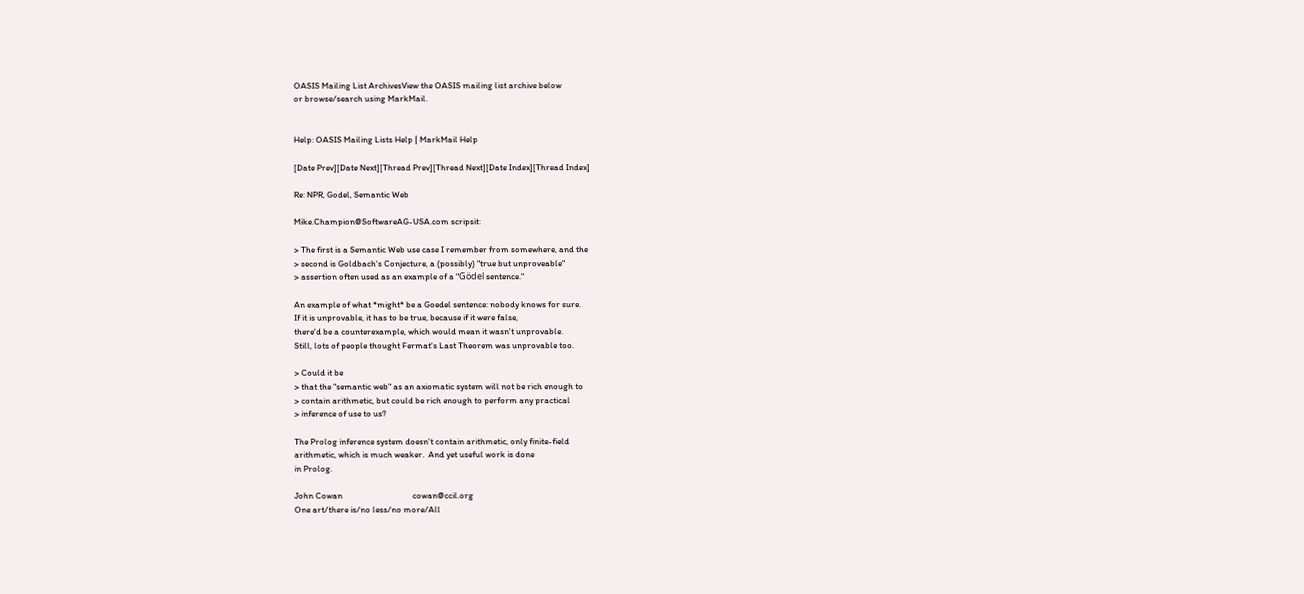OASIS Mailing List ArchivesView the OASIS mailing list archive below
or browse/search using MarkMail.


Help: OASIS Mailing Lists Help | MarkMail Help

[Date Prev][Date Next][Thread Prev][Thread Next][Date Index][Thread Index]

Re: NPR, Godel, Semantic Web

Mike.Champion@SoftwareAG-USA.com scripsit:

> The first is a Semantic Web use case I remember from somewhere, and the
> second is Goldbach's Conjecture, a (possibly) "true but unproveable"
> assertion often used as an example of a "Gödel sentence."

An example of what *might* be a Goedel sentence: nobody knows for sure.
If it is unprovable, it has to be true, because if it were false,
there'd be a counterexample, which would mean it wasn't unprovable.
Still, lots of people thought Fermat's Last Theorem was unprovable too.

> Could it be
> that the "semantic web" as an axiomatic system will not be rich enough to
> contain arithmetic, but could be rich enough to perform any practical
> inference of use to us?

The Prolog inference system doesn't contain arithmetic, only finite-field
arithmetic, which is much weaker.  And yet useful work is done
in Prolog.

John Cowan                                   cowan@ccil.org
One art/there is/no less/no more/All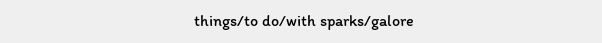things/to do/with sparks/galore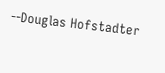--Douglas Hofstadter